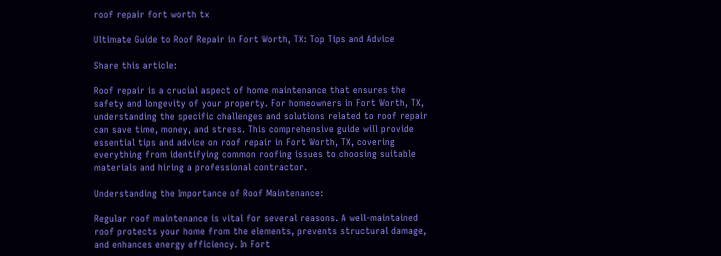roof repair fort worth tx

Ultimate Guide to Roof Repair in Fort Worth, TX: Top Tips and Advice

Share this article:

Roof repair is a crucial aspect of home maintenance that ensures the safety and longevity of your property. For homeowners in Fort Worth, TX, understanding the specific challenges and solutions related to roof repair can save time, money, and stress. This comprehensive guide will provide essential tips and advice on roof repair in Fort Worth, TX, covering everything from identifying common roofing issues to choosing suitable materials and hiring a professional contractor.

Understanding the Importance of Roof Maintenance:

Regular roof maintenance is vital for several reasons. A well-maintained roof protects your home from the elements, prevents structural damage, and enhances energy efficiency. In Fort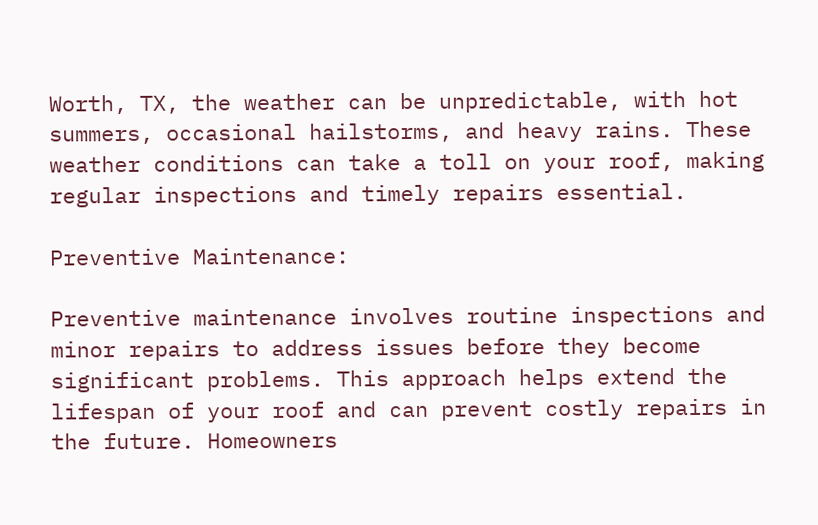Worth, TX, the weather can be unpredictable, with hot summers, occasional hailstorms, and heavy rains. These weather conditions can take a toll on your roof, making regular inspections and timely repairs essential.

Preventive Maintenance:

Preventive maintenance involves routine inspections and minor repairs to address issues before they become significant problems. This approach helps extend the lifespan of your roof and can prevent costly repairs in the future. Homeowners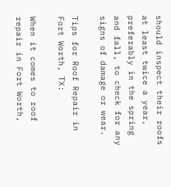should inspect their roofs at least twice a year, preferably in the spring and fall, to check for any signs of damage or wear.

Tips for Roof Repair in Fort Worth, TX:

When it comes to roof repair in Fort Worth,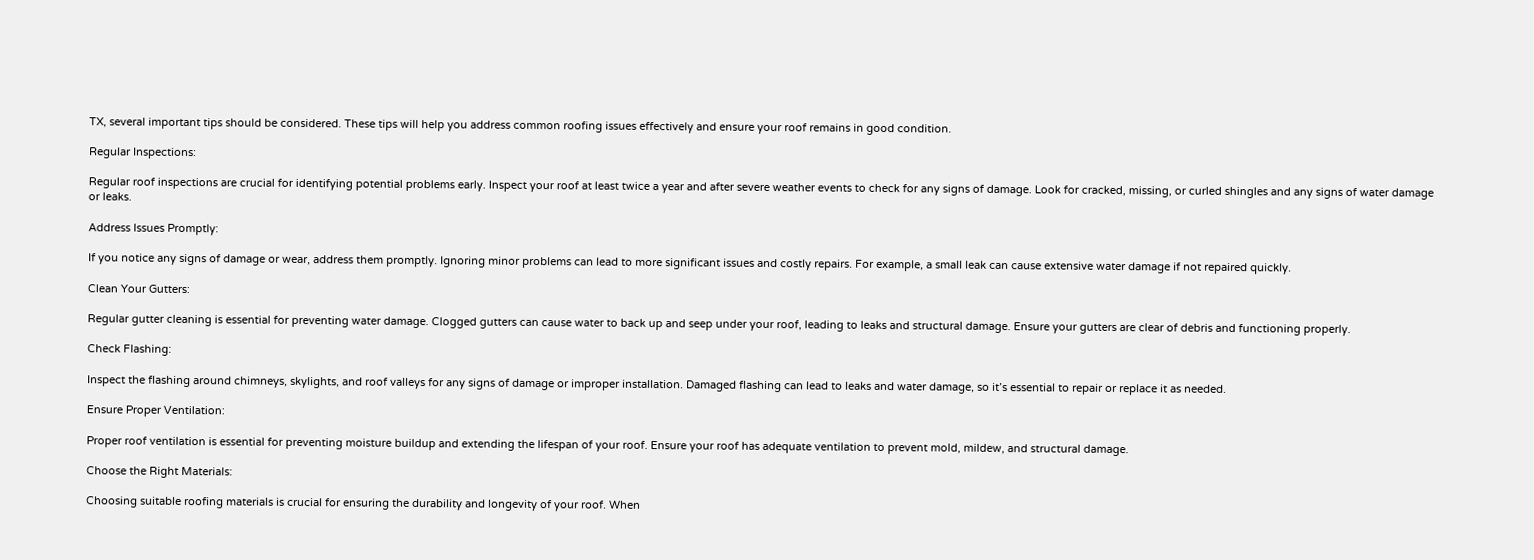TX, several important tips should be considered. These tips will help you address common roofing issues effectively and ensure your roof remains in good condition.

Regular Inspections:

Regular roof inspections are crucial for identifying potential problems early. Inspect your roof at least twice a year and after severe weather events to check for any signs of damage. Look for cracked, missing, or curled shingles and any signs of water damage or leaks.

Address Issues Promptly:

If you notice any signs of damage or wear, address them promptly. Ignoring minor problems can lead to more significant issues and costly repairs. For example, a small leak can cause extensive water damage if not repaired quickly.

Clean Your Gutters:

Regular gutter cleaning is essential for preventing water damage. Clogged gutters can cause water to back up and seep under your roof, leading to leaks and structural damage. Ensure your gutters are clear of debris and functioning properly.

Check Flashing:

Inspect the flashing around chimneys, skylights, and roof valleys for any signs of damage or improper installation. Damaged flashing can lead to leaks and water damage, so it’s essential to repair or replace it as needed.

Ensure Proper Ventilation:

Proper roof ventilation is essential for preventing moisture buildup and extending the lifespan of your roof. Ensure your roof has adequate ventilation to prevent mold, mildew, and structural damage.

Choose the Right Materials:

Choosing suitable roofing materials is crucial for ensuring the durability and longevity of your roof. When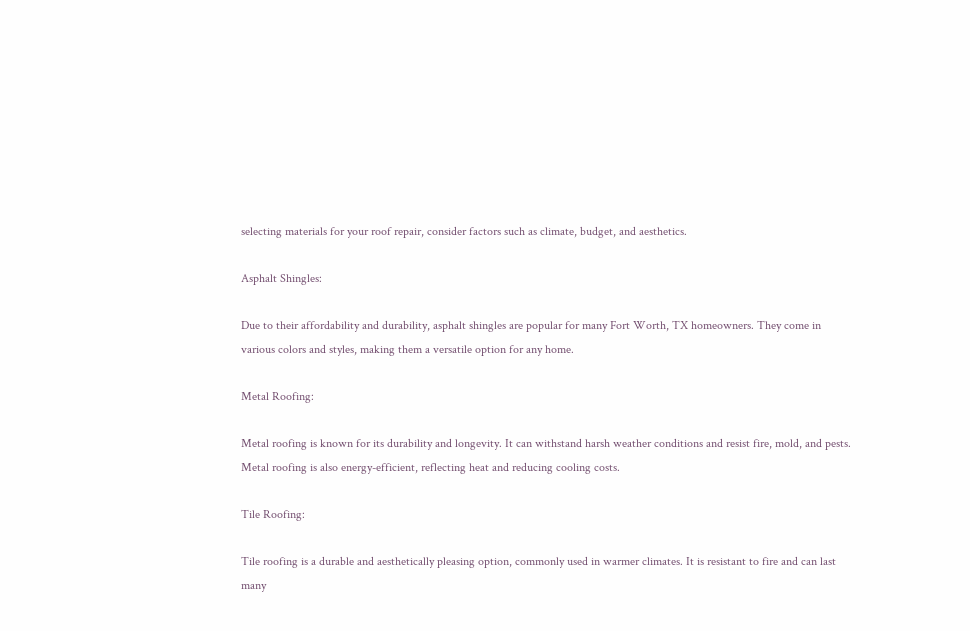selecting materials for your roof repair, consider factors such as climate, budget, and aesthetics.

Asphalt Shingles:

Due to their affordability and durability, asphalt shingles are popular for many Fort Worth, TX homeowners. They come in various colors and styles, making them a versatile option for any home.

Metal Roofing:

Metal roofing is known for its durability and longevity. It can withstand harsh weather conditions and resist fire, mold, and pests. Metal roofing is also energy-efficient, reflecting heat and reducing cooling costs.

Tile Roofing:

Tile roofing is a durable and aesthetically pleasing option, commonly used in warmer climates. It is resistant to fire and can last many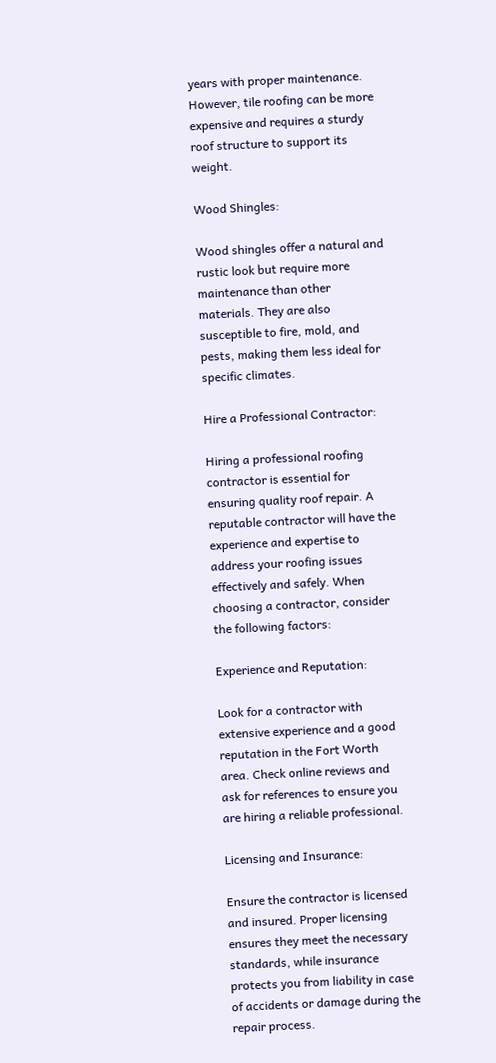years with proper maintenance. However, tile roofing can be more expensive and requires a sturdy roof structure to support its weight.

Wood Shingles:

Wood shingles offer a natural and rustic look but require more maintenance than other materials. They are also susceptible to fire, mold, and pests, making them less ideal for specific climates.

Hire a Professional Contractor:

Hiring a professional roofing contractor is essential for ensuring quality roof repair. A reputable contractor will have the experience and expertise to address your roofing issues effectively and safely. When choosing a contractor, consider the following factors:

Experience and Reputation:

Look for a contractor with extensive experience and a good reputation in the Fort Worth area. Check online reviews and ask for references to ensure you are hiring a reliable professional.

Licensing and Insurance:

Ensure the contractor is licensed and insured. Proper licensing ensures they meet the necessary standards, while insurance protects you from liability in case of accidents or damage during the repair process.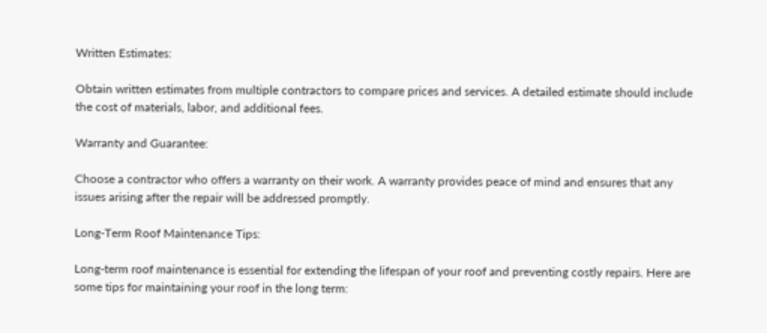Written Estimates:

Obtain written estimates from multiple contractors to compare prices and services. A detailed estimate should include the cost of materials, labor, and additional fees.

Warranty and Guarantee:

Choose a contractor who offers a warranty on their work. A warranty provides peace of mind and ensures that any issues arising after the repair will be addressed promptly.

Long-Term Roof Maintenance Tips:

Long-term roof maintenance is essential for extending the lifespan of your roof and preventing costly repairs. Here are some tips for maintaining your roof in the long term: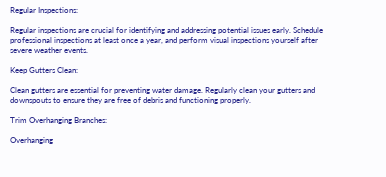Regular Inspections:

Regular inspections are crucial for identifying and addressing potential issues early. Schedule professional inspections at least once a year, and perform visual inspections yourself after severe weather events.

Keep Gutters Clean:

Clean gutters are essential for preventing water damage. Regularly clean your gutters and downspouts to ensure they are free of debris and functioning properly.

Trim Overhanging Branches:

Overhanging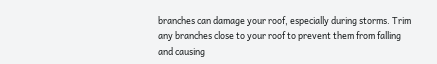branches can damage your roof, especially during storms. Trim any branches close to your roof to prevent them from falling and causing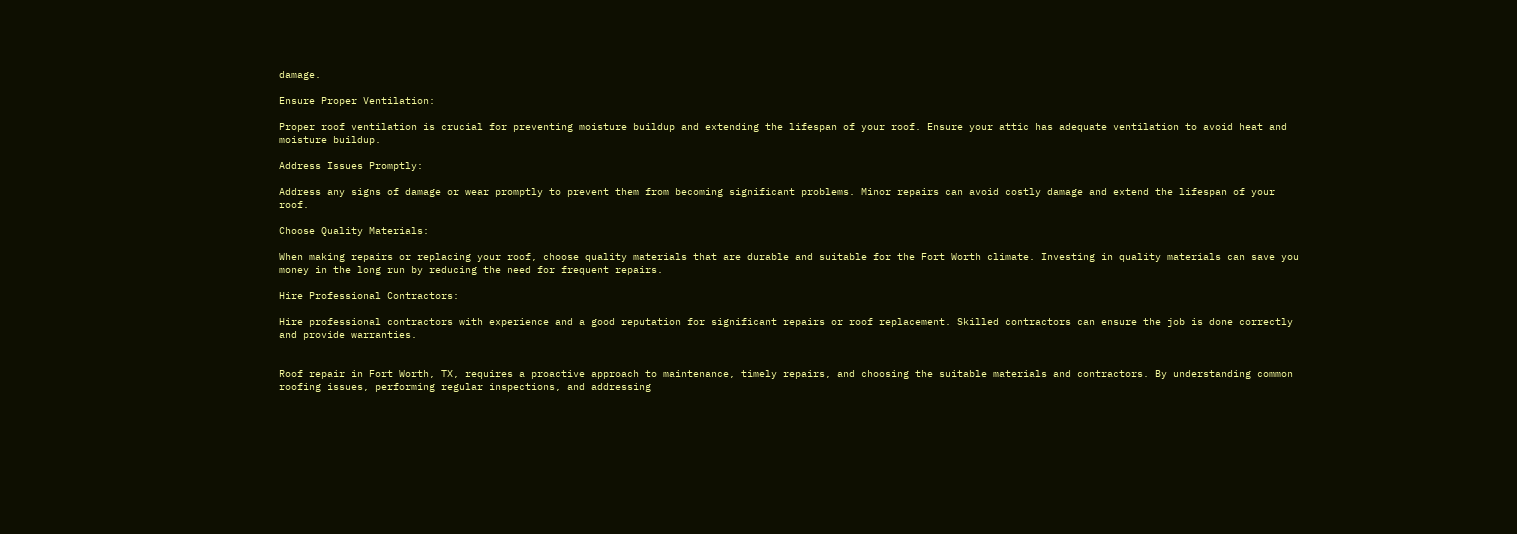damage.

Ensure Proper Ventilation:

Proper roof ventilation is crucial for preventing moisture buildup and extending the lifespan of your roof. Ensure your attic has adequate ventilation to avoid heat and moisture buildup.

Address Issues Promptly:

Address any signs of damage or wear promptly to prevent them from becoming significant problems. Minor repairs can avoid costly damage and extend the lifespan of your roof.

Choose Quality Materials:

When making repairs or replacing your roof, choose quality materials that are durable and suitable for the Fort Worth climate. Investing in quality materials can save you money in the long run by reducing the need for frequent repairs.

Hire Professional Contractors:

Hire professional contractors with experience and a good reputation for significant repairs or roof replacement. Skilled contractors can ensure the job is done correctly and provide warranties.


Roof repair in Fort Worth, TX, requires a proactive approach to maintenance, timely repairs, and choosing the suitable materials and contractors. By understanding common roofing issues, performing regular inspections, and addressing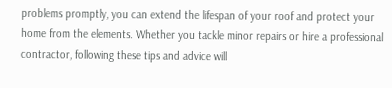problems promptly, you can extend the lifespan of your roof and protect your home from the elements. Whether you tackle minor repairs or hire a professional contractor, following these tips and advice will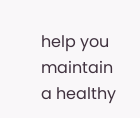help you maintain a healthy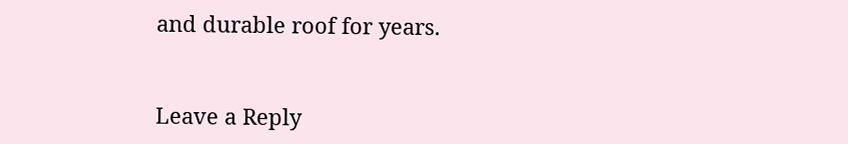and durable roof for years.


Leave a Reply